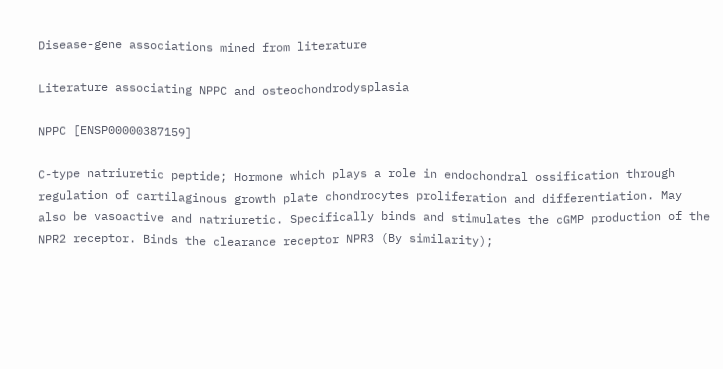Disease-gene associations mined from literature

Literature associating NPPC and osteochondrodysplasia

NPPC [ENSP00000387159]

C-type natriuretic peptide; Hormone which plays a role in endochondral ossification through regulation of cartilaginous growth plate chondrocytes proliferation and differentiation. May also be vasoactive and natriuretic. Specifically binds and stimulates the cGMP production of the NPR2 receptor. Binds the clearance receptor NPR3 (By similarity);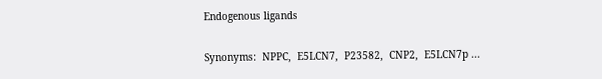Endogenous ligands

Synonyms:  NPPC,  E5LCN7,  P23582,  CNP2,  E5LCN7p ...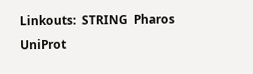Linkouts:  STRING  Pharos  UniProt